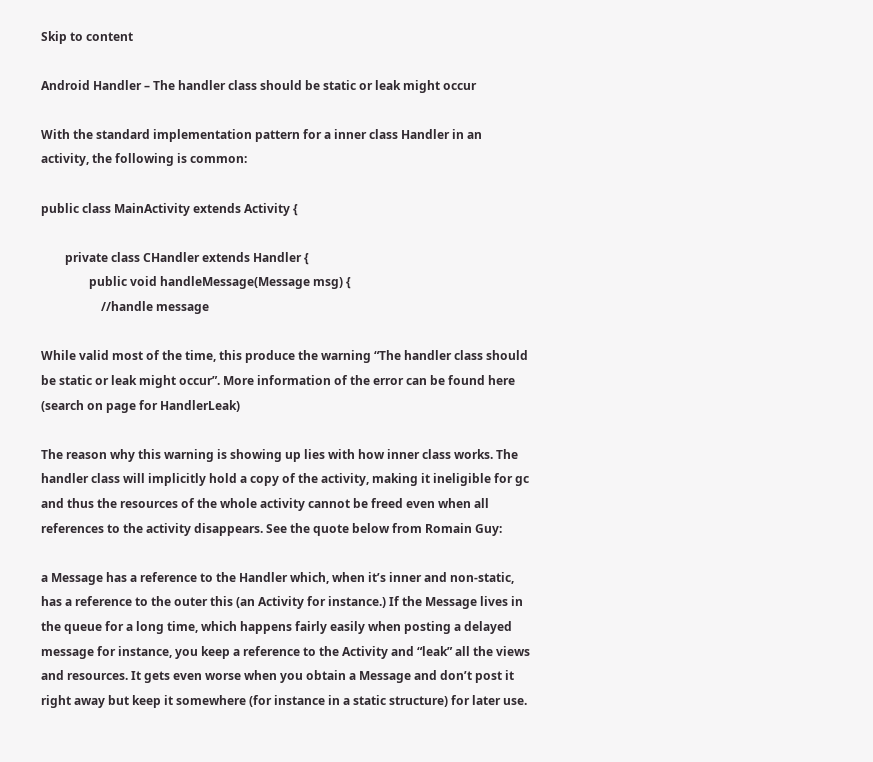Skip to content

Android Handler – The handler class should be static or leak might occur

With the standard implementation pattern for a inner class Handler in an activity, the following is common:

public class MainActivity extends Activity {

        private class CHandler extends Handler {
                public void handleMessage(Message msg) {
                    //handle message

While valid most of the time, this produce the warning “The handler class should be static or leak might occur”. More information of the error can be found here (search on page for HandlerLeak)

The reason why this warning is showing up lies with how inner class works. The handler class will implicitly hold a copy of the activity, making it ineligible for gc and thus the resources of the whole activity cannot be freed even when all references to the activity disappears. See the quote below from Romain Guy:

a Message has a reference to the Handler which, when it’s inner and non-static, has a reference to the outer this (an Activity for instance.) If the Message lives in the queue for a long time, which happens fairly easily when posting a delayed message for instance, you keep a reference to the Activity and “leak” all the views and resources. It gets even worse when you obtain a Message and don’t post it right away but keep it somewhere (for instance in a static structure) for later use.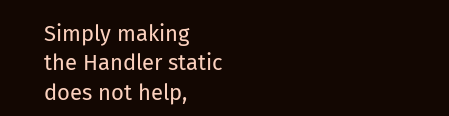Simply making the Handler static does not help,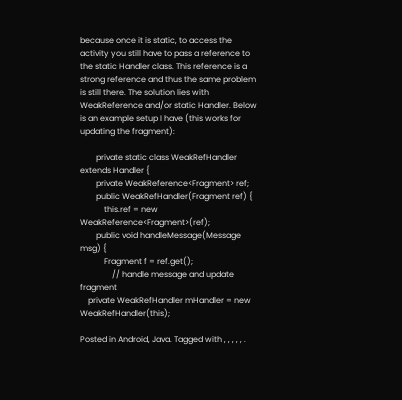because once it is static, to access the activity you still have to pass a reference to the static Handler class. This reference is a strong reference and thus the same problem is still there. The solution lies with WeakReference and/or static Handler. Below is an example setup I have (this works for updating the fragment):

        private static class WeakRefHandler extends Handler {
        private WeakReference<Fragment> ref;
        public WeakRefHandler(Fragment ref) {
            this.ref = new WeakReference<Fragment>(ref);
        public void handleMessage(Message msg) {
            Fragment f = ref.get();
                // handle message and update fragment
    private WeakRefHandler mHandler = new WeakRefHandler(this);

Posted in Android, Java. Tagged with , , , , , .